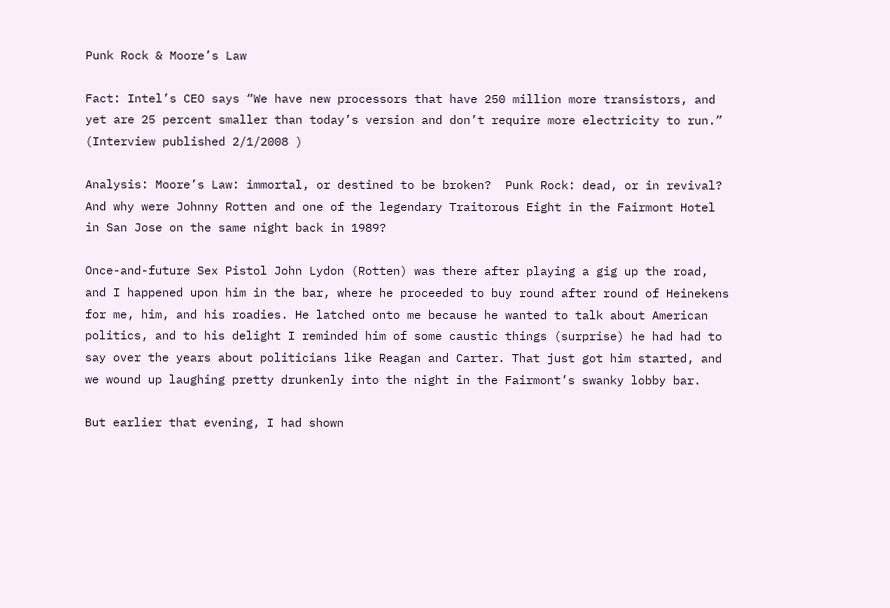Punk Rock & Moore’s Law

Fact: Intel’s CEO says “We have new processors that have 250 million more transistors, and yet are 25 percent smaller than today’s version and don’t require more electricity to run.” (Interview published 2/1/2008 )

Analysis: Moore’s Law: immortal, or destined to be broken?  Punk Rock: dead, or in revival?  And why were Johnny Rotten and one of the legendary Traitorous Eight in the Fairmont Hotel in San Jose on the same night back in 1989?

Once-and-future Sex Pistol John Lydon (Rotten) was there after playing a gig up the road, and I happened upon him in the bar, where he proceeded to buy round after round of Heinekens for me, him, and his roadies. He latched onto me because he wanted to talk about American politics, and to his delight I reminded him of some caustic things (surprise) he had had to say over the years about politicians like Reagan and Carter. That just got him started, and we wound up laughing pretty drunkenly into the night in the Fairmont’s swanky lobby bar.

But earlier that evening, I had shown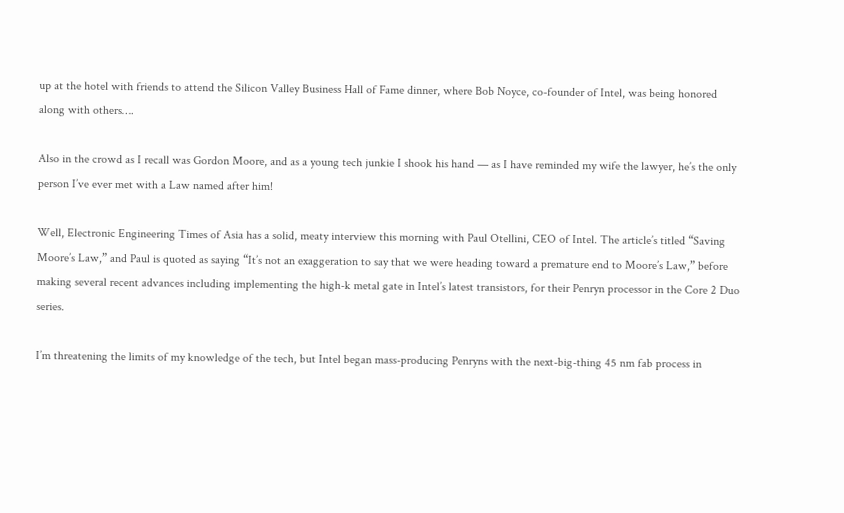up at the hotel with friends to attend the Silicon Valley Business Hall of Fame dinner, where Bob Noyce, co-founder of Intel, was being honored along with others….

Also in the crowd as I recall was Gordon Moore, and as a young tech junkie I shook his hand — as I have reminded my wife the lawyer, he’s the only person I’ve ever met with a Law named after him!

Well, Electronic Engineering Times of Asia has a solid, meaty interview this morning with Paul Otellini, CEO of Intel. The article’s titled “Saving Moore’s Law,” and Paul is quoted as saying “It’s not an exaggeration to say that we were heading toward a premature end to Moore’s Law,” before making several recent advances including implementing the high-k metal gate in Intel’s latest transistors, for their Penryn processor in the Core 2 Duo series.

I’m threatening the limits of my knowledge of the tech, but Intel began mass-producing Penryns with the next-big-thing 45 nm fab process in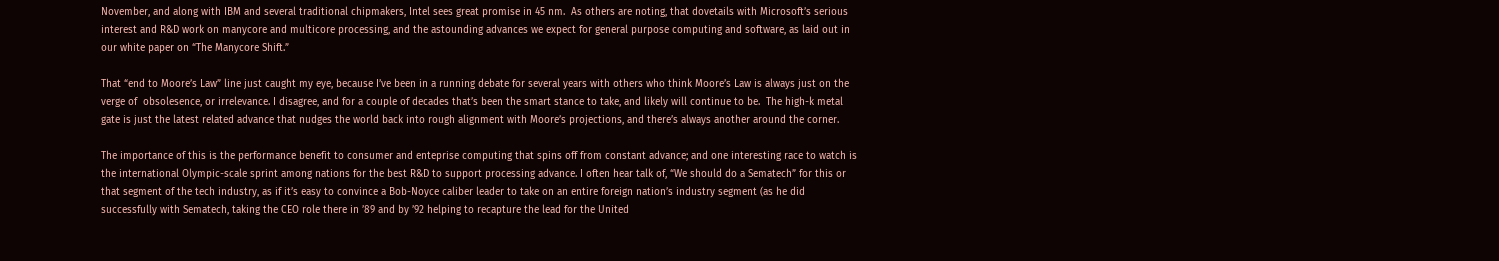November, and along with IBM and several traditional chipmakers, Intel sees great promise in 45 nm.  As others are noting, that dovetails with Microsoft’s serious interest and R&D work on manycore and multicore processing, and the astounding advances we expect for general purpose computing and software, as laid out in our white paper on “The Manycore Shift.”

That “end to Moore’s Law” line just caught my eye, because I’ve been in a running debate for several years with others who think Moore’s Law is always just on the verge of  obsolesence, or irrelevance. I disagree, and for a couple of decades that’s been the smart stance to take, and likely will continue to be.  The high-k metal gate is just the latest related advance that nudges the world back into rough alignment with Moore’s projections, and there’s always another around the corner.

The importance of this is the performance benefit to consumer and enteprise computing that spins off from constant advance; and one interesting race to watch is the international Olympic-scale sprint among nations for the best R&D to support processing advance. I often hear talk of, “We should do a Sematech” for this or that segment of the tech industry, as if it’s easy to convince a Bob-Noyce caliber leader to take on an entire foreign nation’s industry segment (as he did successfully with Sematech, taking the CEO role there in ’89 and by ’92 helping to recapture the lead for the United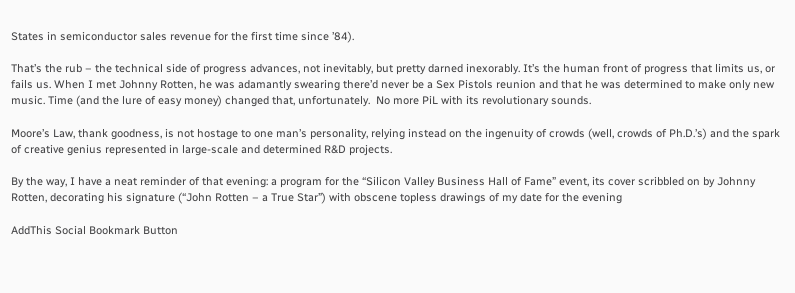States in semiconductor sales revenue for the first time since ’84).

That’s the rub – the technical side of progress advances, not inevitably, but pretty darned inexorably. It’s the human front of progress that limits us, or fails us. When I met Johnny Rotten, he was adamantly swearing there’d never be a Sex Pistols reunion and that he was determined to make only new music. Time (and the lure of easy money) changed that, unfortunately.  No more PiL with its revolutionary sounds.

Moore’s Law, thank goodness, is not hostage to one man’s personality, relying instead on the ingenuity of crowds (well, crowds of Ph.D.’s) and the spark of creative genius represented in large-scale and determined R&D projects.

By the way, I have a neat reminder of that evening: a program for the “Silicon Valley Business Hall of Fame” event, its cover scribbled on by Johnny Rotten, decorating his signature (“John Rotten – a True Star”) with obscene topless drawings of my date for the evening

AddThis Social Bookmark Button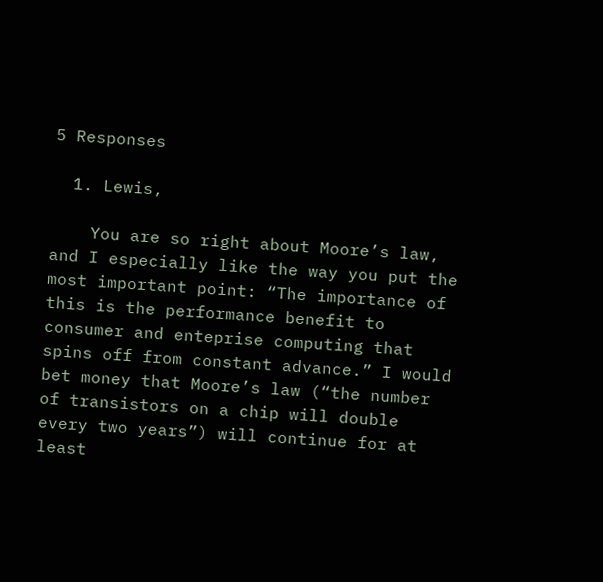5 Responses

  1. Lewis,

    You are so right about Moore’s law, and I especially like the way you put the most important point: “The importance of this is the performance benefit to consumer and enteprise computing that spins off from constant advance.” I would bet money that Moore’s law (“the number of transistors on a chip will double every two years”) will continue for at least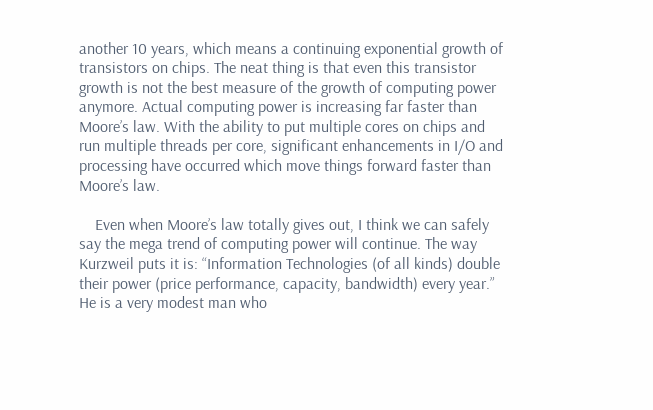another 10 years, which means a continuing exponential growth of transistors on chips. The neat thing is that even this transistor growth is not the best measure of the growth of computing power anymore. Actual computing power is increasing far faster than Moore’s law. With the ability to put multiple cores on chips and run multiple threads per core, significant enhancements in I/O and processing have occurred which move things forward faster than Moore’s law.

    Even when Moore’s law totally gives out, I think we can safely say the mega trend of computing power will continue. The way Kurzweil puts it is: “Information Technologies (of all kinds) double their power (price performance, capacity, bandwidth) every year.” He is a very modest man who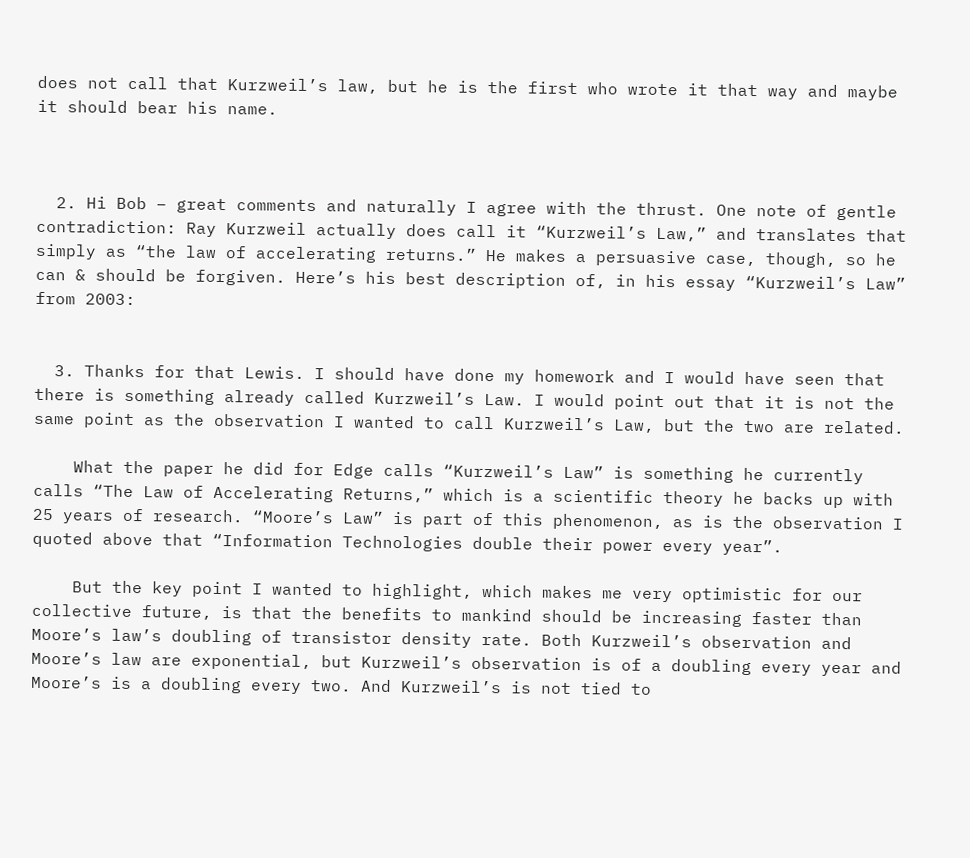does not call that Kurzweil’s law, but he is the first who wrote it that way and maybe it should bear his name.



  2. Hi Bob – great comments and naturally I agree with the thrust. One note of gentle contradiction: Ray Kurzweil actually does call it “Kurzweil’s Law,” and translates that simply as “the law of accelerating returns.” He makes a persuasive case, though, so he can & should be forgiven. Here’s his best description of, in his essay “Kurzweil’s Law” from 2003:


  3. Thanks for that Lewis. I should have done my homework and I would have seen that there is something already called Kurzweil’s Law. I would point out that it is not the same point as the observation I wanted to call Kurzweil’s Law, but the two are related.

    What the paper he did for Edge calls “Kurzweil’s Law” is something he currently calls “The Law of Accelerating Returns,” which is a scientific theory he backs up with 25 years of research. “Moore’s Law” is part of this phenomenon, as is the observation I quoted above that “Information Technologies double their power every year”.

    But the key point I wanted to highlight, which makes me very optimistic for our collective future, is that the benefits to mankind should be increasing faster than Moore’s law’s doubling of transistor density rate. Both Kurzweil’s observation and Moore’s law are exponential, but Kurzweil’s observation is of a doubling every year and Moore’s is a doubling every two. And Kurzweil’s is not tied to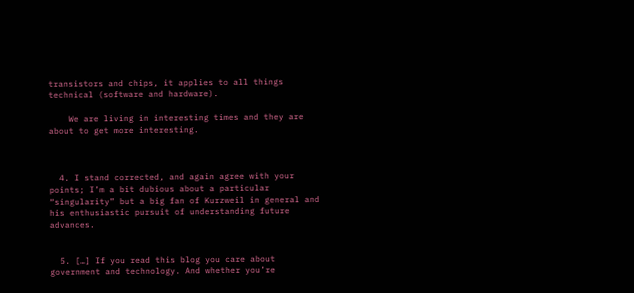transistors and chips, it applies to all things technical (software and hardware).

    We are living in interesting times and they are about to get more interesting.



  4. I stand corrected, and again agree with your points; I’m a bit dubious about a particular “singularity” but a big fan of Kurzweil in general and his enthusiastic pursuit of understanding future advances.


  5. […] If you read this blog you care about government and technology. And whether you’re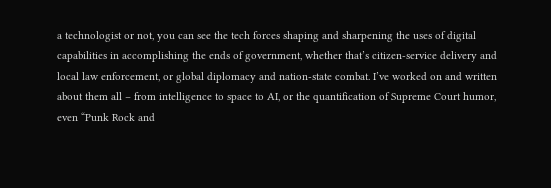a technologist or not, you can see the tech forces shaping and sharpening the uses of digital capabilities in accomplishing the ends of government, whether that’s citizen-service delivery and local law enforcement, or global diplomacy and nation-state combat. I’ve worked on and written about them all – from intelligence to space to AI, or the quantification of Supreme Court humor, even “Punk Rock and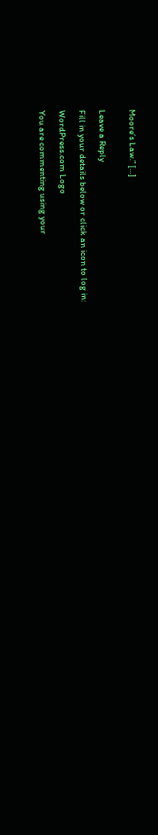Moore’s Law.” […]


Leave a Reply

Fill in your details below or click an icon to log in:

WordPress.com Logo

You are commenting using your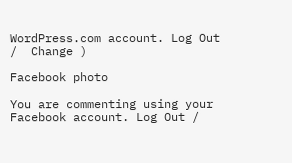WordPress.com account. Log Out /  Change )

Facebook photo

You are commenting using your Facebook account. Log Out /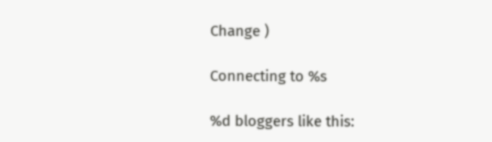Change )

Connecting to %s

%d bloggers like this: